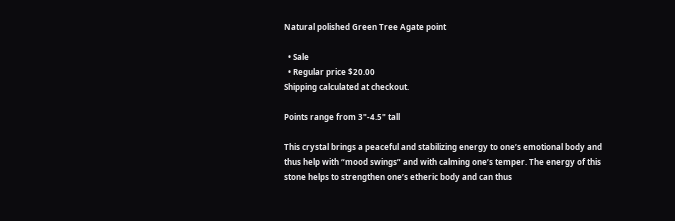Natural polished Green Tree Agate point

  • Sale
  • Regular price $20.00
Shipping calculated at checkout.

Points range from 3"-4.5" tall

This crystal brings a peaceful and stabilizing energy to one’s emotional body and thus help with “mood swings” and with calming one’s temper. The energy of this stone helps to strengthen one’s etheric body and can thus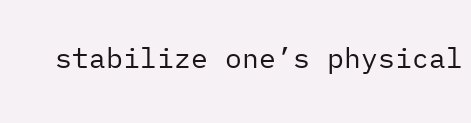stabilize one’s physical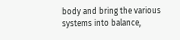body and bring the various systems into balance,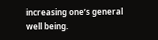increasing one’s general well being.